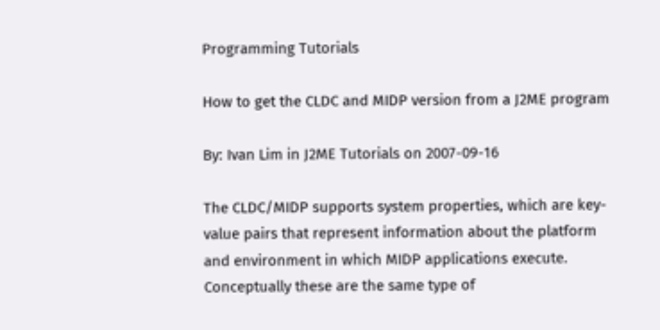Programming Tutorials

How to get the CLDC and MIDP version from a J2ME program

By: Ivan Lim in J2ME Tutorials on 2007-09-16

The CLDC/MIDP supports system properties, which are key-value pairs that represent information about the platform and environment in which MIDP applications execute. Conceptually these are the same type of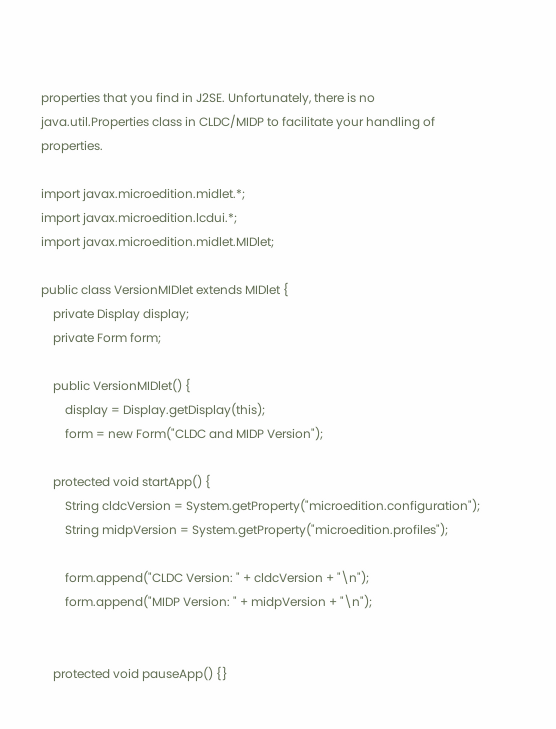properties that you find in J2SE. Unfortunately, there is no java.util.Properties class in CLDC/MIDP to facilitate your handling of properties.

import javax.microedition.midlet.*;
import javax.microedition.lcdui.*;
import javax.microedition.midlet.MIDlet;

public class VersionMIDlet extends MIDlet {
    private Display display;
    private Form form;

    public VersionMIDlet() {
        display = Display.getDisplay(this);
        form = new Form("CLDC and MIDP Version");

    protected void startApp() {
        String cldcVersion = System.getProperty("microedition.configuration");
        String midpVersion = System.getProperty("microedition.profiles");

        form.append("CLDC Version: " + cldcVersion + "\n");
        form.append("MIDP Version: " + midpVersion + "\n");


    protected void pauseApp() {}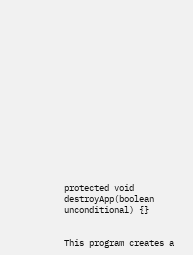protected void destroyApp(boolean unconditional) {}


This program creates a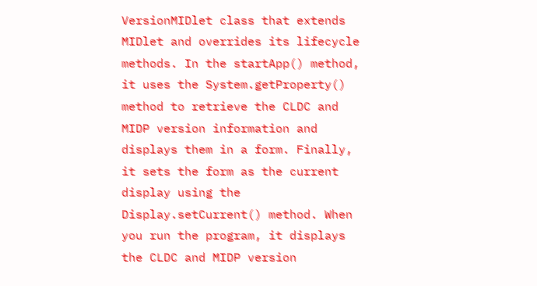VersionMIDlet class that extends MIDlet and overrides its lifecycle methods. In the startApp() method, it uses the System.getProperty() method to retrieve the CLDC and MIDP version information and displays them in a form. Finally, it sets the form as the current display using the Display.setCurrent() method. When you run the program, it displays the CLDC and MIDP version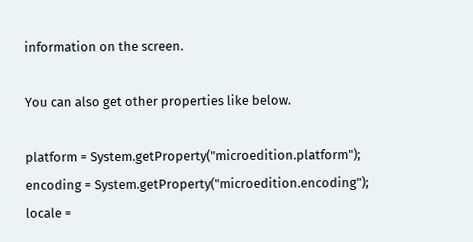information on the screen.

You can also get other properties like below.

platform = System.getProperty("microedition.platform");
encoding = System.getProperty("microedition.encoding");
locale =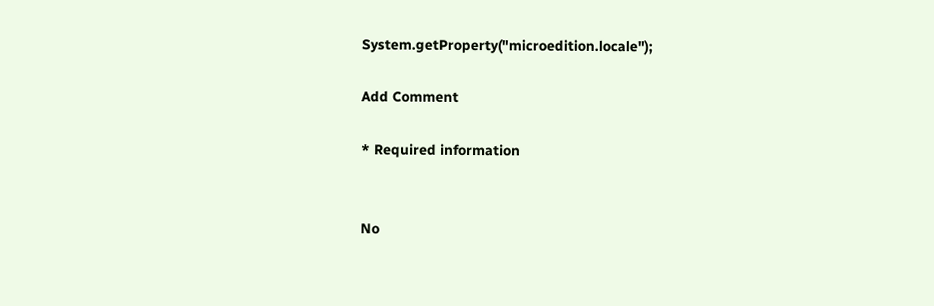System.getProperty("microedition.locale");

Add Comment

* Required information


No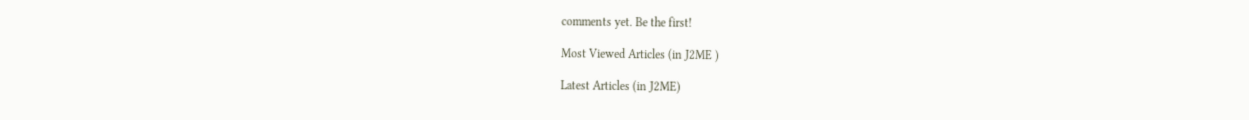comments yet. Be the first!

Most Viewed Articles (in J2ME )

Latest Articles (in J2ME)